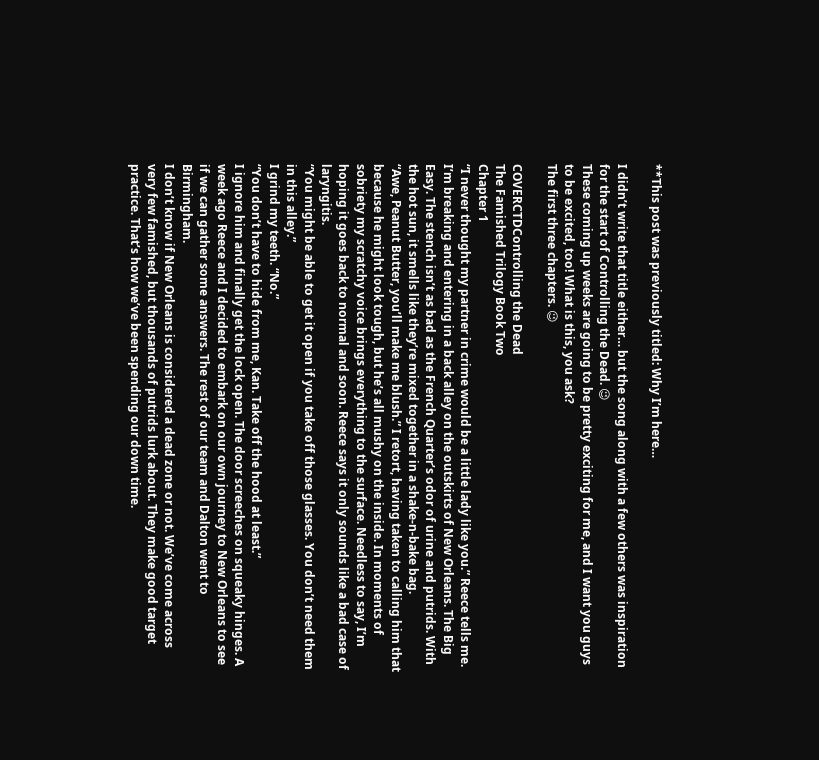**This post was previously titled: Why I’m here…

I didn’t write that title either… but the song along with a few others was inspiration for the start of Controlling the Dead. 😉
These coming up weeks are going to be pretty exciting for me, and I want you guys to be excited, too! What is this, you ask?
The first three chapters. 😉

COVERCTDControlling the Dead
The Famished Trilogy Book Two
Chapter 1
“I never thought my partner in crime would be a little lady like you.” Reece tells me. I’m breaking and entering in a back alley on the outskirts of New Orleans. The Big Easy. The stench isn’t as bad as the French Quarter’s odor of urine and putrids. With the hot sun, it smells like they’re mixed together in a shake-n-bake bag.
“Awe, Peanut Butter, you’ll make me blush.” I retort, having taken to calling him that because he might look tough, but he’s all mushy on the inside. In moments of sobriety my scratchy voice brings everything to the surface. Needless to say, I’m hoping it goes back to normal and soon. Reece says it only sounds like a bad case of laryngitis.
“You might be able to get it open if you take off those glasses. You don’t need them in this alley.”
I grind my teeth. “No.”
“You don’t have to hide from me, Kan. Take off the hood at least.”
I ignore him and finally get the lock open. The door screeches on squeaky hinges. A week ago Reece and I decided to embark on our own journey to New Orleans to see if we can gather some answers. The rest of our team and Dalton went to Birmingham.
I don’t know if New Orleans is considered a dead zone or not. We’ve come across very few famished, but thousands of putrids lurk about. They make good target practice. That’s how we’ve been spending our down time.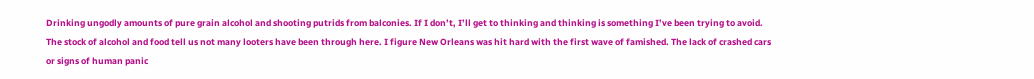Drinking ungodly amounts of pure grain alcohol and shooting putrids from balconies. If I don’t, I’ll get to thinking and thinking is something I’ve been trying to avoid.
The stock of alcohol and food tell us not many looters have been through here. I figure New Orleans was hit hard with the first wave of famished. The lack of crashed cars or signs of human panic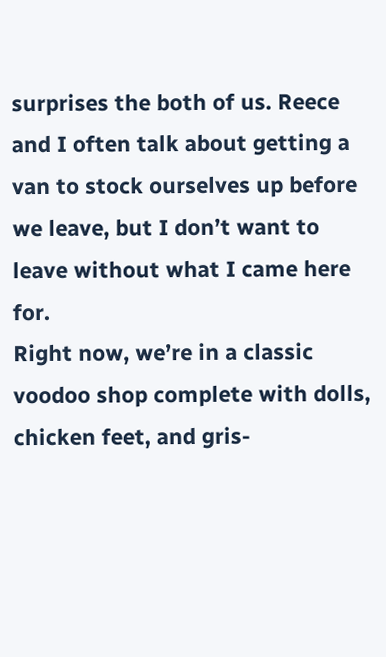surprises the both of us. Reece and I often talk about getting a van to stock ourselves up before we leave, but I don’t want to leave without what I came here for.
Right now, we’re in a classic voodoo shop complete with dolls, chicken feet, and gris-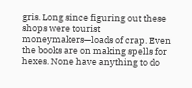gris. Long since figuring out these shops were tourist moneymakers—loads of crap. Even the books are on making spells for hexes. None have anything to do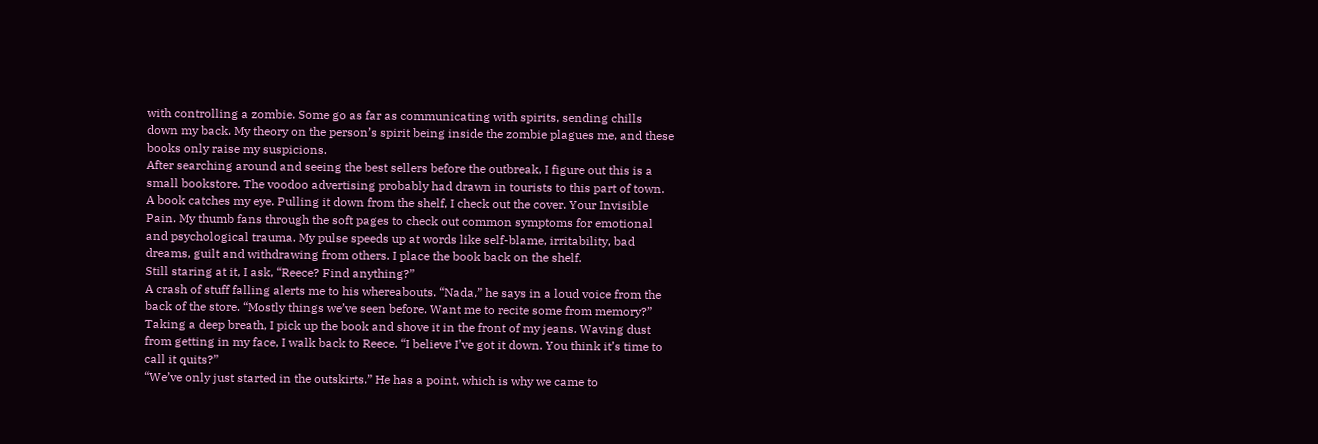with controlling a zombie. Some go as far as communicating with spirits, sending chills down my back. My theory on the person’s spirit being inside the zombie plagues me, and these books only raise my suspicions.
After searching around and seeing the best sellers before the outbreak, I figure out this is a small bookstore. The voodoo advertising probably had drawn in tourists to this part of town. A book catches my eye. Pulling it down from the shelf, I check out the cover. Your Invisible Pain. My thumb fans through the soft pages to check out common symptoms for emotional and psychological trauma. My pulse speeds up at words like self-blame, irritability, bad dreams, guilt and withdrawing from others. I place the book back on the shelf.
Still staring at it, I ask, “Reece? Find anything?”
A crash of stuff falling alerts me to his whereabouts. “Nada,” he says in a loud voice from the back of the store. “Mostly things we’ve seen before. Want me to recite some from memory?”
Taking a deep breath, I pick up the book and shove it in the front of my jeans. Waving dust from getting in my face, I walk back to Reece. “I believe I’ve got it down. You think it’s time to call it quits?”
“We’ve only just started in the outskirts.” He has a point, which is why we came to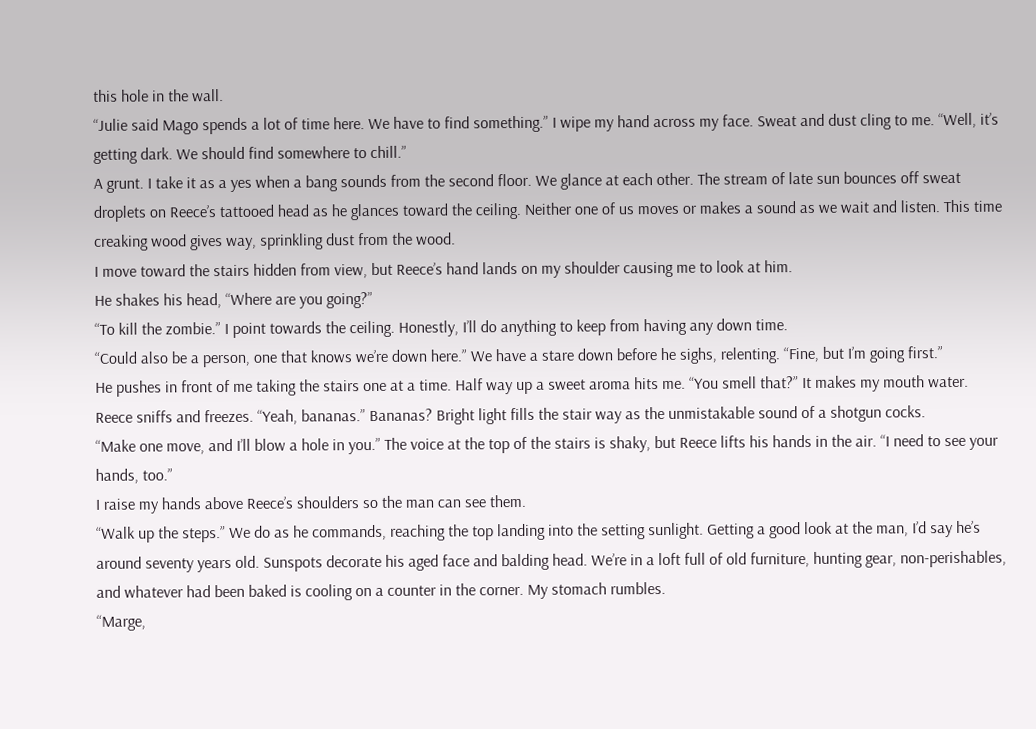this hole in the wall.
“Julie said Mago spends a lot of time here. We have to find something.” I wipe my hand across my face. Sweat and dust cling to me. “Well, it’s getting dark. We should find somewhere to chill.”
A grunt. I take it as a yes when a bang sounds from the second floor. We glance at each other. The stream of late sun bounces off sweat droplets on Reece’s tattooed head as he glances toward the ceiling. Neither one of us moves or makes a sound as we wait and listen. This time creaking wood gives way, sprinkling dust from the wood.
I move toward the stairs hidden from view, but Reece’s hand lands on my shoulder causing me to look at him.
He shakes his head, “Where are you going?”
“To kill the zombie.” I point towards the ceiling. Honestly, I’ll do anything to keep from having any down time.
“Could also be a person, one that knows we’re down here.” We have a stare down before he sighs, relenting. “Fine, but I’m going first.”
He pushes in front of me taking the stairs one at a time. Half way up a sweet aroma hits me. “You smell that?” It makes my mouth water.
Reece sniffs and freezes. “Yeah, bananas.” Bananas? Bright light fills the stair way as the unmistakable sound of a shotgun cocks.
“Make one move, and I’ll blow a hole in you.” The voice at the top of the stairs is shaky, but Reece lifts his hands in the air. “I need to see your hands, too.”
I raise my hands above Reece’s shoulders so the man can see them.
“Walk up the steps.” We do as he commands, reaching the top landing into the setting sunlight. Getting a good look at the man, I’d say he’s around seventy years old. Sunspots decorate his aged face and balding head. We’re in a loft full of old furniture, hunting gear, non-perishables, and whatever had been baked is cooling on a counter in the corner. My stomach rumbles.
“Marge,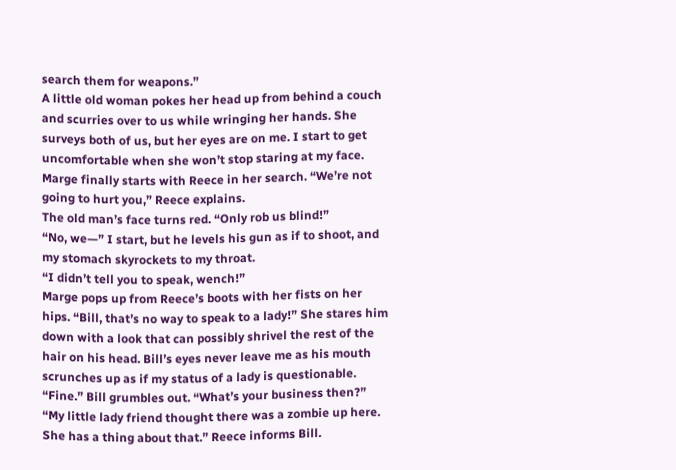search them for weapons.”
A little old woman pokes her head up from behind a couch and scurries over to us while wringing her hands. She surveys both of us, but her eyes are on me. I start to get uncomfortable when she won’t stop staring at my face.
Marge finally starts with Reece in her search. “We’re not going to hurt you,” Reece explains.
The old man’s face turns red. “Only rob us blind!”
“No, we—” I start, but he levels his gun as if to shoot, and my stomach skyrockets to my throat.
“I didn’t tell you to speak, wench!”
Marge pops up from Reece’s boots with her fists on her hips. “Bill, that’s no way to speak to a lady!” She stares him down with a look that can possibly shrivel the rest of the hair on his head. Bill’s eyes never leave me as his mouth scrunches up as if my status of a lady is questionable.
“Fine.” Bill grumbles out. “What’s your business then?”
“My little lady friend thought there was a zombie up here. She has a thing about that.” Reece informs Bill.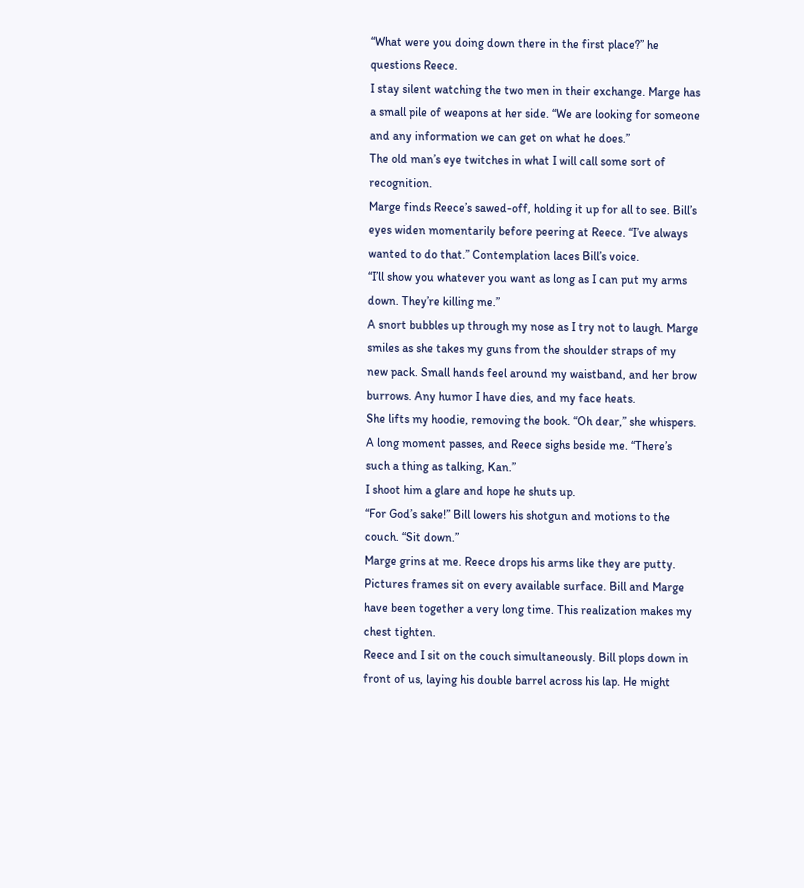“What were you doing down there in the first place?” he questions Reece.
I stay silent watching the two men in their exchange. Marge has a small pile of weapons at her side. “We are looking for someone and any information we can get on what he does.”
The old man’s eye twitches in what I will call some sort of recognition.
Marge finds Reece’s sawed-off, holding it up for all to see. Bill’s eyes widen momentarily before peering at Reece. “I’ve always wanted to do that.” Contemplation laces Bill’s voice.
“I’ll show you whatever you want as long as I can put my arms down. They’re killing me.”
A snort bubbles up through my nose as I try not to laugh. Marge smiles as she takes my guns from the shoulder straps of my new pack. Small hands feel around my waistband, and her brow burrows. Any humor I have dies, and my face heats.
She lifts my hoodie, removing the book. “Oh dear,” she whispers.
A long moment passes, and Reece sighs beside me. “There’s such a thing as talking, Kan.”
I shoot him a glare and hope he shuts up.
“For God’s sake!” Bill lowers his shotgun and motions to the couch. “Sit down.”
Marge grins at me. Reece drops his arms like they are putty. Pictures frames sit on every available surface. Bill and Marge have been together a very long time. This realization makes my chest tighten.
Reece and I sit on the couch simultaneously. Bill plops down in front of us, laying his double barrel across his lap. He might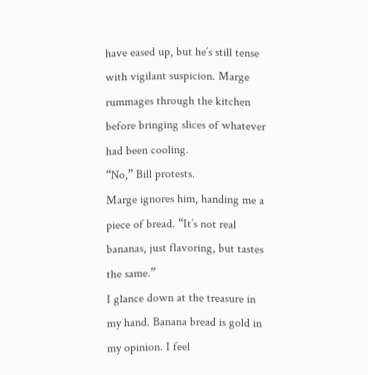have eased up, but he’s still tense with vigilant suspicion. Marge rummages through the kitchen before bringing slices of whatever had been cooling.
“No,” Bill protests.
Marge ignores him, handing me a piece of bread. “It’s not real bananas, just flavoring, but tastes the same.”
I glance down at the treasure in my hand. Banana bread is gold in my opinion. I feel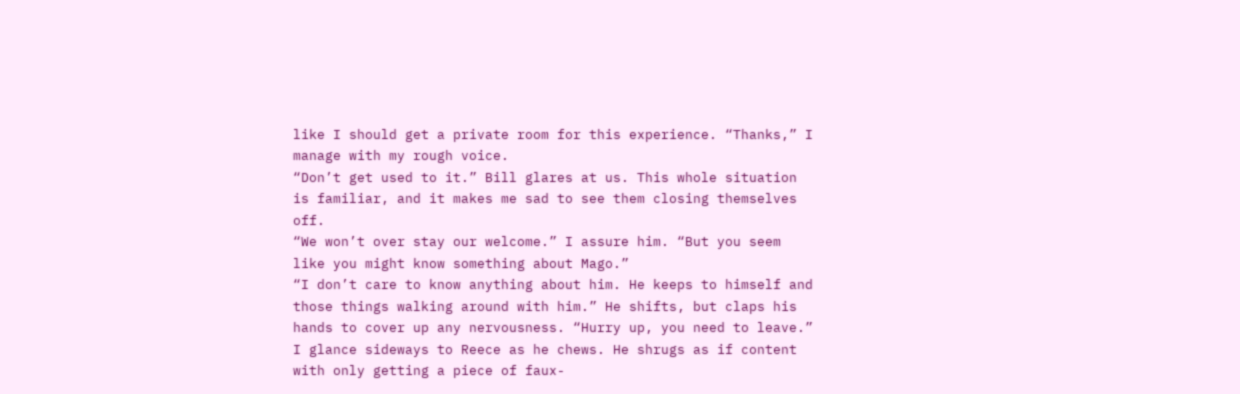like I should get a private room for this experience. “Thanks,” I manage with my rough voice.
“Don’t get used to it.” Bill glares at us. This whole situation is familiar, and it makes me sad to see them closing themselves off.
“We won’t over stay our welcome.” I assure him. “But you seem like you might know something about Mago.”
“I don’t care to know anything about him. He keeps to himself and those things walking around with him.” He shifts, but claps his hands to cover up any nervousness. “Hurry up, you need to leave.”
I glance sideways to Reece as he chews. He shrugs as if content with only getting a piece of faux-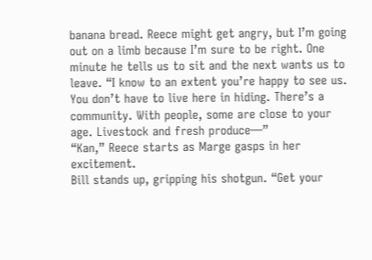banana bread. Reece might get angry, but I’m going out on a limb because I’m sure to be right. One minute he tells us to sit and the next wants us to leave. “I know to an extent you’re happy to see us. You don’t have to live here in hiding. There’s a community. With people, some are close to your age. Livestock and fresh produce—”
“Kan,” Reece starts as Marge gasps in her excitement.
Bill stands up, gripping his shotgun. “Get your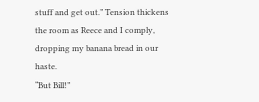stuff and get out.” Tension thickens the room as Reece and I comply, dropping my banana bread in our haste.
“But Bill!”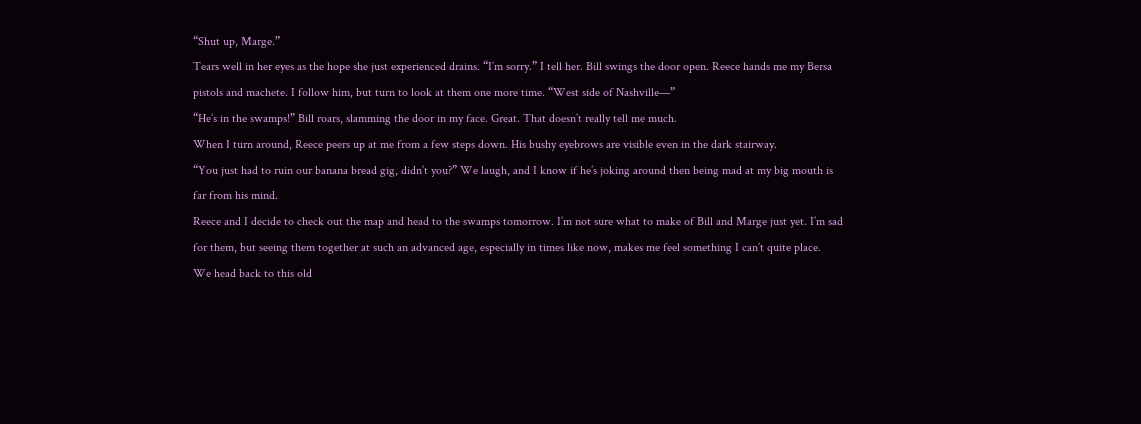“Shut up, Marge.”
Tears well in her eyes as the hope she just experienced drains. “I’m sorry.” I tell her. Bill swings the door open. Reece hands me my Bersa pistols and machete. I follow him, but turn to look at them one more time. “West side of Nashville—”
“He’s in the swamps!” Bill roars, slamming the door in my face. Great. That doesn’t really tell me much.
When I turn around, Reece peers up at me from a few steps down. His bushy eyebrows are visible even in the dark stairway.
“You just had to ruin our banana bread gig, didn’t you?” We laugh, and I know if he’s joking around then being mad at my big mouth is far from his mind.
Reece and I decide to check out the map and head to the swamps tomorrow. I’m not sure what to make of Bill and Marge just yet. I’m sad for them, but seeing them together at such an advanced age, especially in times like now, makes me feel something I can’t quite place.
We head back to this old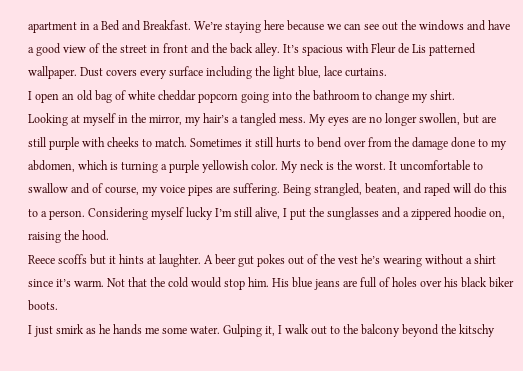apartment in a Bed and Breakfast. We’re staying here because we can see out the windows and have a good view of the street in front and the back alley. It’s spacious with Fleur de Lis patterned wallpaper. Dust covers every surface including the light blue, lace curtains.
I open an old bag of white cheddar popcorn going into the bathroom to change my shirt.
Looking at myself in the mirror, my hair’s a tangled mess. My eyes are no longer swollen, but are still purple with cheeks to match. Sometimes it still hurts to bend over from the damage done to my abdomen, which is turning a purple yellowish color. My neck is the worst. It uncomfortable to swallow and of course, my voice pipes are suffering. Being strangled, beaten, and raped will do this to a person. Considering myself lucky I’m still alive, I put the sunglasses and a zippered hoodie on, raising the hood.
Reece scoffs but it hints at laughter. A beer gut pokes out of the vest he’s wearing without a shirt since it’s warm. Not that the cold would stop him. His blue jeans are full of holes over his black biker boots.
I just smirk as he hands me some water. Gulping it, I walk out to the balcony beyond the kitschy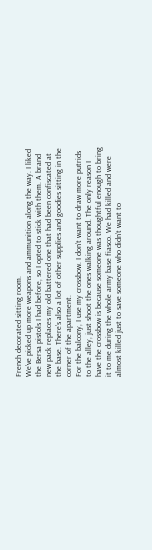French decorated sitting room.
We’ve picked up more weapons and ammunition along the way. I liked the Bersa pistols I had before, so I opted to stick with them. A brand new pack replaces my old battered one that had been confiscated at the base. There’s also a lot of other supplies and goodies sitting in the corner of the apartment.
For the balcony, I use my crossbow. I don’t want to draw more putrids to the alley, just shoot the ones walking around. The only reason I have the crossbow is because someone was thoughtful enough to bring it to me during the whole army base fiasco. We had killed and were almost killed just to save someone who didn’t want to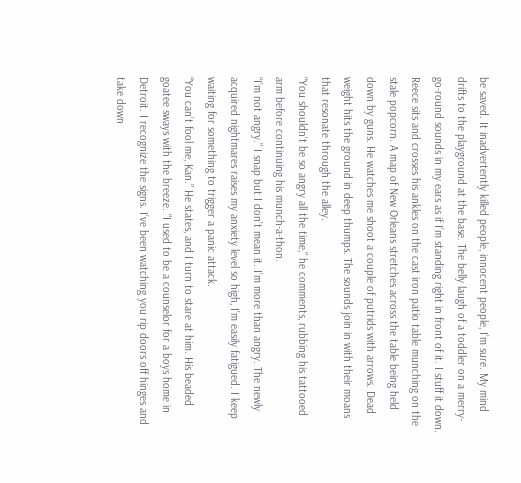be saved. It inadvertently killed people, innocent people, I’m sure. My mind drifts to the playground at the base. The belly laugh of a toddler on a merry-go-round sounds in my ears as if I’m standing right in front of it. I stuff it down.
Reece sits and crosses his ankles on the cast iron patio table munching on the stale popcorn. A map of New Orleans stretches across the table being held down by guns. He watches me shoot a couple of putrids with arrows. Dead weight hits the ground in deep thumps. The sounds join in with their moans that resonate through the alley.
“You shouldn’t be so angry all the time,” he comments, rubbing his tattooed arm before continuing his munch-a-thon.
“I’m not angry.” I snap but I don’t mean it. I’m more than angry. The newly acquired nightmares raises my anxiety level so high, I’m easily fatigued. I keep waiting for something to trigger a panic attack.
“You can’t fool me, Kan.” He states, and I turn to stare at him. His beaded goatee sways with the breeze. “I used to be a counselor for a boys home in Detroit. I recognize the signs. I’ve been watching you rip doors off hinges and take down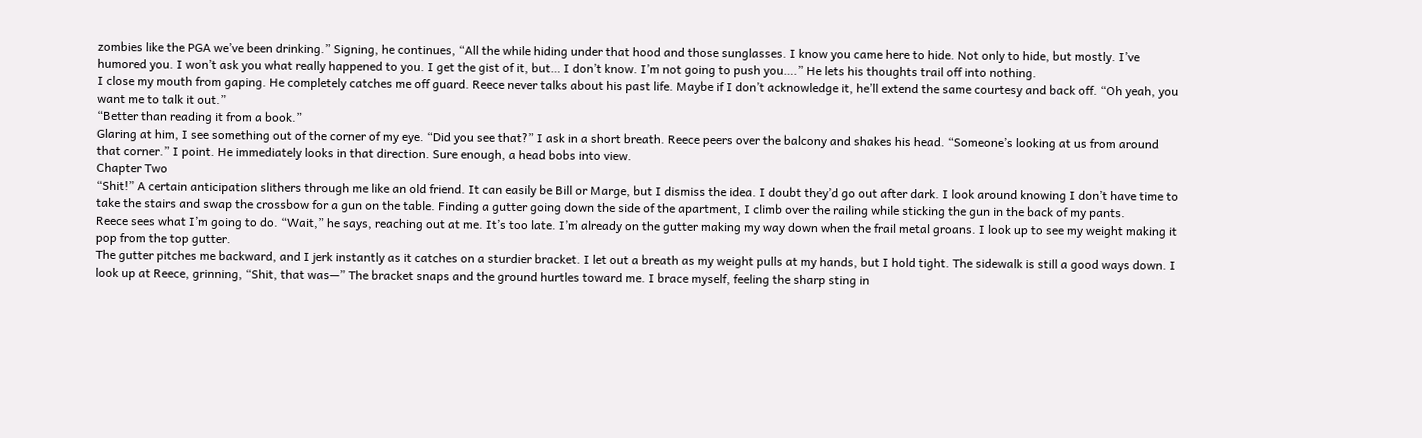zombies like the PGA we’ve been drinking.” Signing, he continues, “All the while hiding under that hood and those sunglasses. I know you came here to hide. Not only to hide, but mostly. I’ve humored you. I won’t ask you what really happened to you. I get the gist of it, but… I don’t know. I’m not going to push you….” He lets his thoughts trail off into nothing.
I close my mouth from gaping. He completely catches me off guard. Reece never talks about his past life. Maybe if I don’t acknowledge it, he’ll extend the same courtesy and back off. “Oh yeah, you want me to talk it out.”
“Better than reading it from a book.”
Glaring at him, I see something out of the corner of my eye. “Did you see that?” I ask in a short breath. Reece peers over the balcony and shakes his head. “Someone’s looking at us from around that corner.” I point. He immediately looks in that direction. Sure enough, a head bobs into view.
Chapter Two
“Shit!” A certain anticipation slithers through me like an old friend. It can easily be Bill or Marge, but I dismiss the idea. I doubt they’d go out after dark. I look around knowing I don’t have time to take the stairs and swap the crossbow for a gun on the table. Finding a gutter going down the side of the apartment, I climb over the railing while sticking the gun in the back of my pants.
Reece sees what I’m going to do. “Wait,” he says, reaching out at me. It’s too late. I’m already on the gutter making my way down when the frail metal groans. I look up to see my weight making it pop from the top gutter.
The gutter pitches me backward, and I jerk instantly as it catches on a sturdier bracket. I let out a breath as my weight pulls at my hands, but I hold tight. The sidewalk is still a good ways down. I look up at Reece, grinning, “Shit, that was—” The bracket snaps and the ground hurtles toward me. I brace myself, feeling the sharp sting in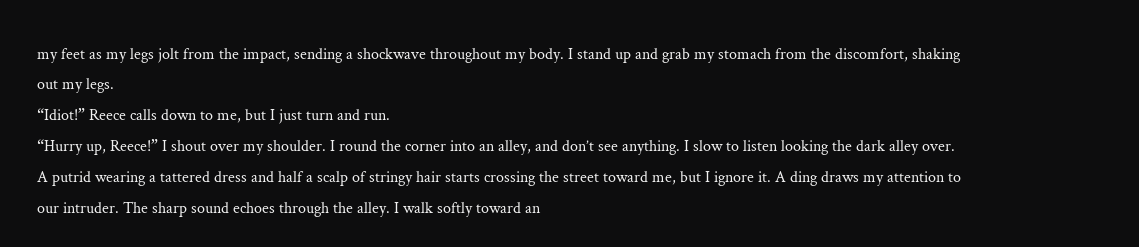my feet as my legs jolt from the impact, sending a shockwave throughout my body. I stand up and grab my stomach from the discomfort, shaking out my legs.
“Idiot!” Reece calls down to me, but I just turn and run.
“Hurry up, Reece!” I shout over my shoulder. I round the corner into an alley, and don’t see anything. I slow to listen looking the dark alley over. A putrid wearing a tattered dress and half a scalp of stringy hair starts crossing the street toward me, but I ignore it. A ding draws my attention to our intruder. The sharp sound echoes through the alley. I walk softly toward an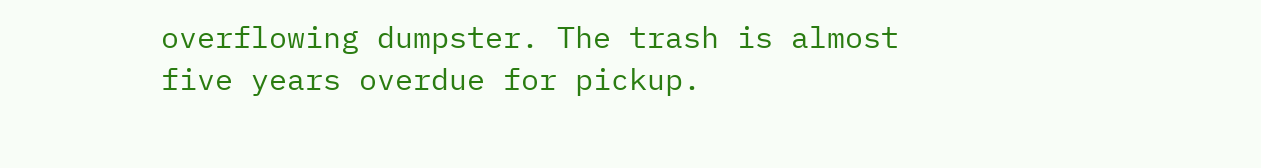overflowing dumpster. The trash is almost five years overdue for pickup.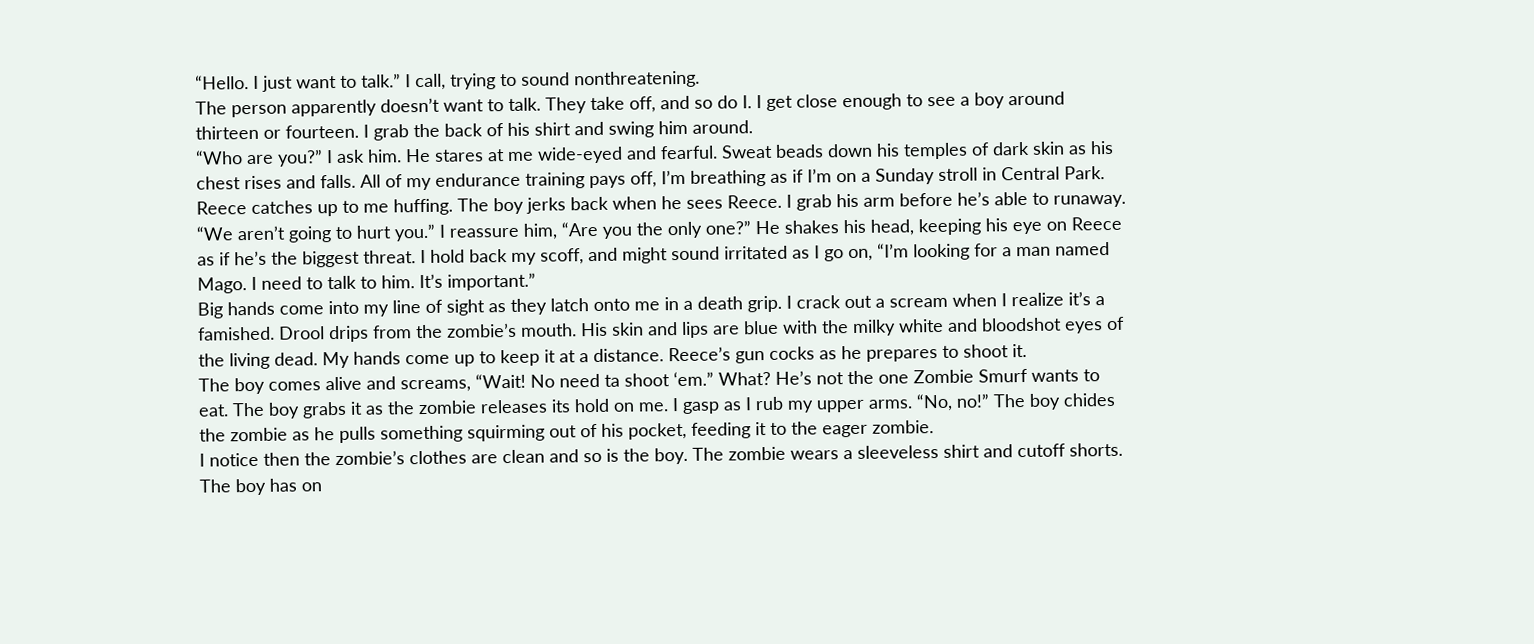“Hello. I just want to talk.” I call, trying to sound nonthreatening.
The person apparently doesn’t want to talk. They take off, and so do I. I get close enough to see a boy around thirteen or fourteen. I grab the back of his shirt and swing him around.
“Who are you?” I ask him. He stares at me wide-eyed and fearful. Sweat beads down his temples of dark skin as his chest rises and falls. All of my endurance training pays off, I’m breathing as if I’m on a Sunday stroll in Central Park.
Reece catches up to me huffing. The boy jerks back when he sees Reece. I grab his arm before he’s able to runaway. “We aren’t going to hurt you.” I reassure him, “Are you the only one?” He shakes his head, keeping his eye on Reece as if he’s the biggest threat. I hold back my scoff, and might sound irritated as I go on, “I’m looking for a man named Mago. I need to talk to him. It’s important.”
Big hands come into my line of sight as they latch onto me in a death grip. I crack out a scream when I realize it’s a famished. Drool drips from the zombie’s mouth. His skin and lips are blue with the milky white and bloodshot eyes of the living dead. My hands come up to keep it at a distance. Reece’s gun cocks as he prepares to shoot it.
The boy comes alive and screams, “Wait! No need ta shoot ‘em.” What? He’s not the one Zombie Smurf wants to eat. The boy grabs it as the zombie releases its hold on me. I gasp as I rub my upper arms. “No, no!” The boy chides the zombie as he pulls something squirming out of his pocket, feeding it to the eager zombie.
I notice then the zombie’s clothes are clean and so is the boy. The zombie wears a sleeveless shirt and cutoff shorts. The boy has on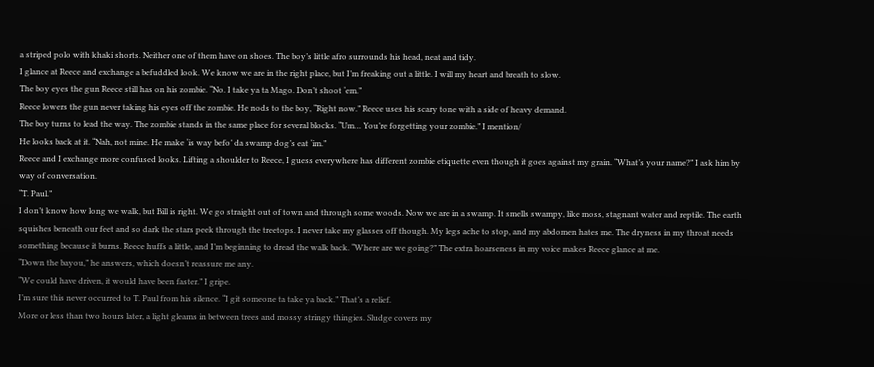a striped polo with khaki shorts. Neither one of them have on shoes. The boy’s little afro surrounds his head, neat and tidy.
I glance at Reece and exchange a befuddled look. We know we are in the right place, but I’m freaking out a little. I will my heart and breath to slow.
The boy eyes the gun Reece still has on his zombie. “No. I take ya ta Mago. Don’t shoot ‘em.”
Reece lowers the gun never taking his eyes off the zombie. He nods to the boy, “Right now.” Reece uses his scary tone with a side of heavy demand.
The boy turns to lead the way. The zombie stands in the same place for several blocks. “Um… You’re forgetting your zombie.” I mention/
He looks back at it. “Nah, not mine. He make ‘is way befo’ da swamp dog’s eat ‘im.”
Reece and I exchange more confused looks. Lifting a shoulder to Reece, I guess everywhere has different zombie etiquette even though it goes against my grain. “What’s your name?” I ask him by way of conversation.
“T. Paul.”
I don’t know how long we walk, but Bill is right. We go straight out of town and through some woods. Now we are in a swamp. It smells swampy, like moss, stagnant water and reptile. The earth squishes beneath our feet and so dark the stars peek through the treetops. I never take my glasses off though. My legs ache to stop, and my abdomen hates me. The dryness in my throat needs something because it burns. Reece huffs a little, and I’m beginning to dread the walk back. “Where are we going?” The extra hoarseness in my voice makes Reece glance at me.
“Down the bayou,” he answers, which doesn’t reassure me any.
“We could have driven, it would have been faster.” I gripe.
I’m sure this never occurred to T. Paul from his silence. “I git someone ta take ya back.” That’s a relief.
More or less than two hours later, a light gleams in between trees and mossy stringy thingies. Sludge covers my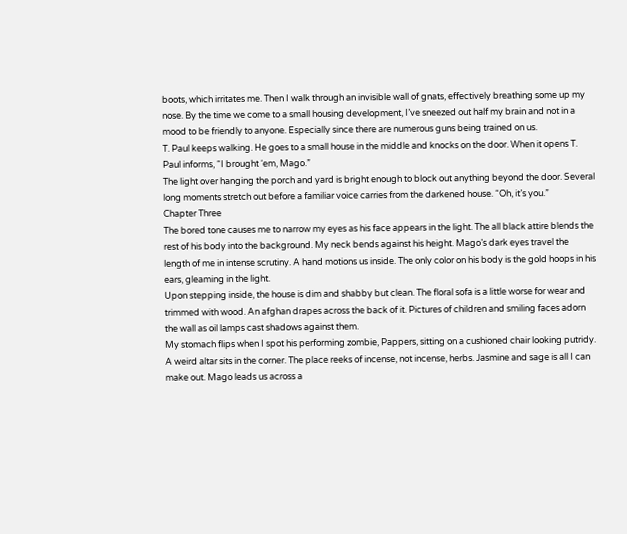boots, which irritates me. Then I walk through an invisible wall of gnats, effectively breathing some up my nose. By the time we come to a small housing development, I’ve sneezed out half my brain and not in a mood to be friendly to anyone. Especially since there are numerous guns being trained on us.
T. Paul keeps walking. He goes to a small house in the middle and knocks on the door. When it opens T. Paul informs, “I brought ‘em, Mago.”
The light over hanging the porch and yard is bright enough to block out anything beyond the door. Several long moments stretch out before a familiar voice carries from the darkened house. “Oh, it’s you.”
Chapter Three
The bored tone causes me to narrow my eyes as his face appears in the light. The all black attire blends the rest of his body into the background. My neck bends against his height. Mago’s dark eyes travel the length of me in intense scrutiny. A hand motions us inside. The only color on his body is the gold hoops in his ears, gleaming in the light.
Upon stepping inside, the house is dim and shabby but clean. The floral sofa is a little worse for wear and trimmed with wood. An afghan drapes across the back of it. Pictures of children and smiling faces adorn the wall as oil lamps cast shadows against them.
My stomach flips when I spot his performing zombie, Pappers, sitting on a cushioned chair looking putridy. A weird altar sits in the corner. The place reeks of incense, not incense, herbs. Jasmine and sage is all I can make out. Mago leads us across a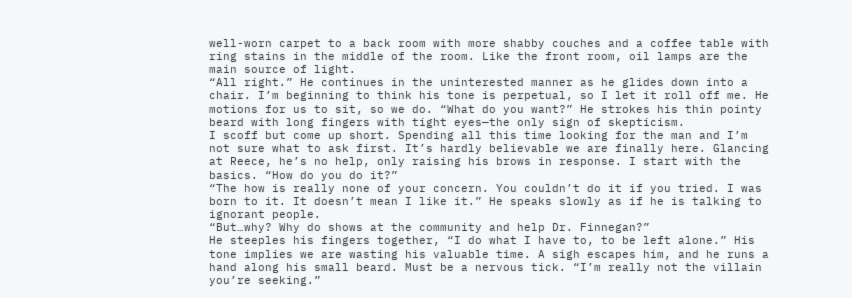well-worn carpet to a back room with more shabby couches and a coffee table with ring stains in the middle of the room. Like the front room, oil lamps are the main source of light.
“All right.” He continues in the uninterested manner as he glides down into a chair. I’m beginning to think his tone is perpetual, so I let it roll off me. He motions for us to sit, so we do. “What do you want?” He strokes his thin pointy beard with long fingers with tight eyes—the only sign of skepticism.
I scoff but come up short. Spending all this time looking for the man and I’m not sure what to ask first. It’s hardly believable we are finally here. Glancing at Reece, he’s no help, only raising his brows in response. I start with the basics. “How do you do it?”
“The how is really none of your concern. You couldn’t do it if you tried. I was born to it. It doesn’t mean I like it.” He speaks slowly as if he is talking to ignorant people.
“But…why? Why do shows at the community and help Dr. Finnegan?”
He steeples his fingers together, “I do what I have to, to be left alone.” His tone implies we are wasting his valuable time. A sigh escapes him, and he runs a hand along his small beard. Must be a nervous tick. “I’m really not the villain you’re seeking.”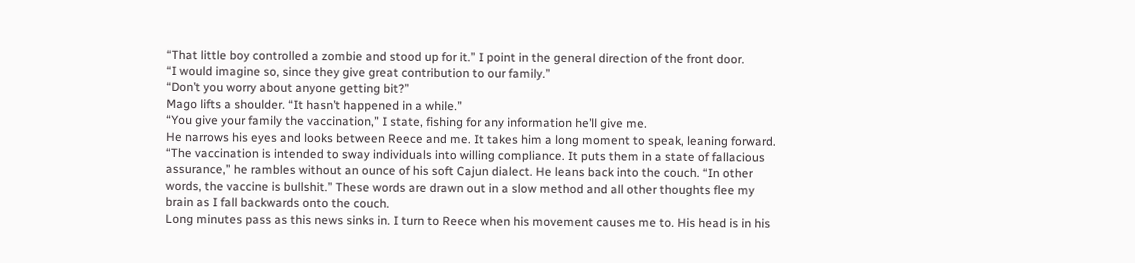“That little boy controlled a zombie and stood up for it.” I point in the general direction of the front door.
“I would imagine so, since they give great contribution to our family.”
“Don’t you worry about anyone getting bit?”
Mago lifts a shoulder. “It hasn’t happened in a while.”
“You give your family the vaccination,” I state, fishing for any information he’ll give me.
He narrows his eyes and looks between Reece and me. It takes him a long moment to speak, leaning forward. “The vaccination is intended to sway individuals into willing compliance. It puts them in a state of fallacious assurance,” he rambles without an ounce of his soft Cajun dialect. He leans back into the couch. “In other words, the vaccine is bullshit.” These words are drawn out in a slow method and all other thoughts flee my brain as I fall backwards onto the couch.
Long minutes pass as this news sinks in. I turn to Reece when his movement causes me to. His head is in his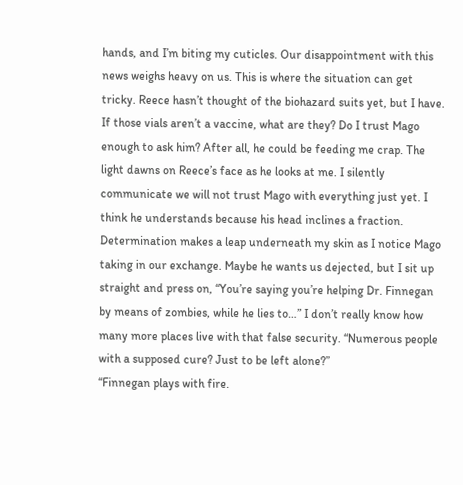hands, and I’m biting my cuticles. Our disappointment with this news weighs heavy on us. This is where the situation can get tricky. Reece hasn’t thought of the biohazard suits yet, but I have. If those vials aren’t a vaccine, what are they? Do I trust Mago enough to ask him? After all, he could be feeding me crap. The light dawns on Reece’s face as he looks at me. I silently communicate we will not trust Mago with everything just yet. I think he understands because his head inclines a fraction.
Determination makes a leap underneath my skin as I notice Mago taking in our exchange. Maybe he wants us dejected, but I sit up straight and press on, “You’re saying you’re helping Dr. Finnegan by means of zombies, while he lies to…” I don’t really know how many more places live with that false security. “Numerous people with a supposed cure? Just to be left alone?”
“Finnegan plays with fire.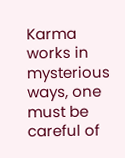Karma works in mysterious ways, one must be careful of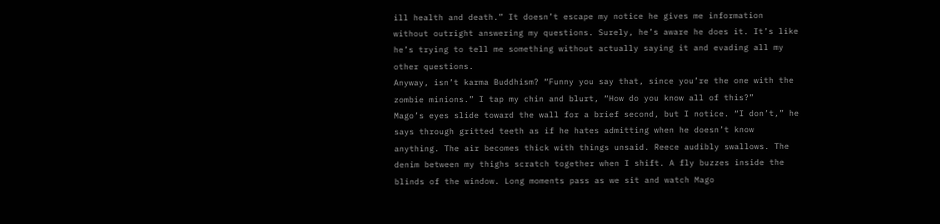ill health and death.” It doesn’t escape my notice he gives me information without outright answering my questions. Surely, he’s aware he does it. It’s like he’s trying to tell me something without actually saying it and evading all my other questions.
Anyway, isn’t karma Buddhism? “Funny you say that, since you’re the one with the zombie minions.” I tap my chin and blurt, “How do you know all of this?”
Mago’s eyes slide toward the wall for a brief second, but I notice. “I don’t,” he says through gritted teeth as if he hates admitting when he doesn’t know anything. The air becomes thick with things unsaid. Reece audibly swallows. The denim between my thighs scratch together when I shift. A fly buzzes inside the blinds of the window. Long moments pass as we sit and watch Mago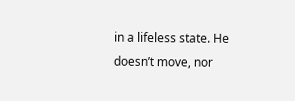in a lifeless state. He doesn’t move, nor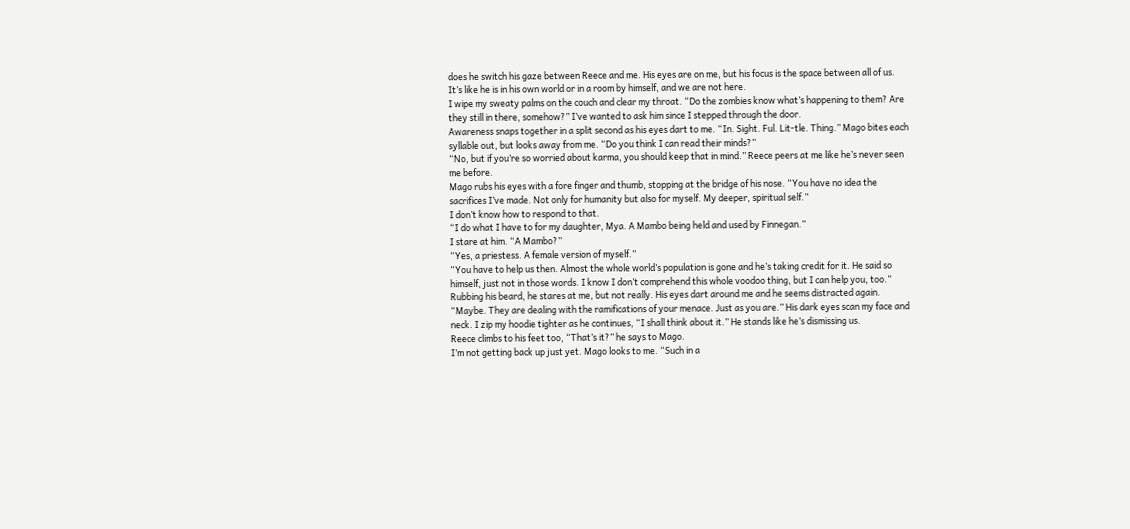does he switch his gaze between Reece and me. His eyes are on me, but his focus is the space between all of us. It’s like he is in his own world or in a room by himself, and we are not here.
I wipe my sweaty palms on the couch and clear my throat. “Do the zombies know what’s happening to them? Are they still in there, somehow?” I’ve wanted to ask him since I stepped through the door.
Awareness snaps together in a split second as his eyes dart to me. “In. Sight. Ful. Lit-tle. Thing.” Mago bites each syllable out, but looks away from me. “Do you think I can read their minds?”
“No, but if you’re so worried about karma, you should keep that in mind.” Reece peers at me like he’s never seen me before.
Mago rubs his eyes with a fore finger and thumb, stopping at the bridge of his nose. “You have no idea the sacrifices I’ve made. Not only for humanity but also for myself. My deeper, spiritual self.”
I don’t know how to respond to that.
“I do what I have to for my daughter, Mya. A Mambo being held and used by Finnegan.”
I stare at him. “A Mambo?”
“Yes, a priestess. A female version of myself.”
“You have to help us then. Almost the whole world’s population is gone and he’s taking credit for it. He said so himself, just not in those words. I know I don’t comprehend this whole voodoo thing, but I can help you, too.”
Rubbing his beard, he stares at me, but not really. His eyes dart around me and he seems distracted again. “Maybe. They are dealing with the ramifications of your menace. Just as you are.” His dark eyes scan my face and neck. I zip my hoodie tighter as he continues, “I shall think about it.” He stands like he’s dismissing us.
Reece climbs to his feet too, “That’s it?” he says to Mago.
I’m not getting back up just yet. Mago looks to me. “Such in a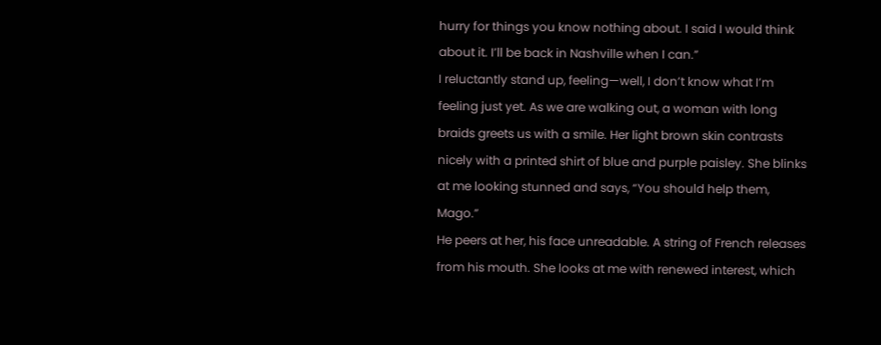hurry for things you know nothing about. I said I would think about it. I’ll be back in Nashville when I can.”
I reluctantly stand up, feeling—well, I don’t know what I’m feeling just yet. As we are walking out, a woman with long braids greets us with a smile. Her light brown skin contrasts nicely with a printed shirt of blue and purple paisley. She blinks at me looking stunned and says, “You should help them, Mago.”
He peers at her, his face unreadable. A string of French releases from his mouth. She looks at me with renewed interest, which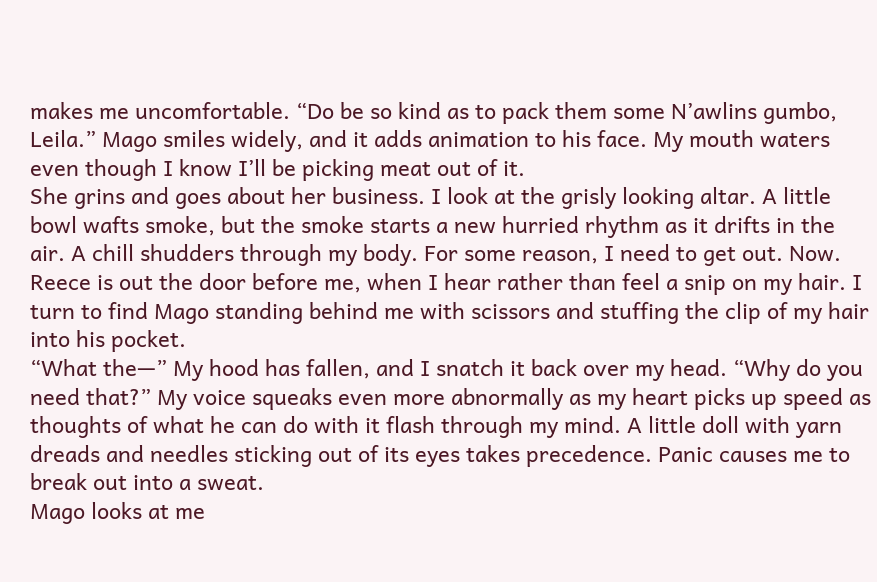makes me uncomfortable. “Do be so kind as to pack them some N’awlins gumbo, Leila.” Mago smiles widely, and it adds animation to his face. My mouth waters even though I know I’ll be picking meat out of it.
She grins and goes about her business. I look at the grisly looking altar. A little bowl wafts smoke, but the smoke starts a new hurried rhythm as it drifts in the air. A chill shudders through my body. For some reason, I need to get out. Now.
Reece is out the door before me, when I hear rather than feel a snip on my hair. I turn to find Mago standing behind me with scissors and stuffing the clip of my hair into his pocket.
“What the—” My hood has fallen, and I snatch it back over my head. “Why do you need that?” My voice squeaks even more abnormally as my heart picks up speed as thoughts of what he can do with it flash through my mind. A little doll with yarn dreads and needles sticking out of its eyes takes precedence. Panic causes me to break out into a sweat.
Mago looks at me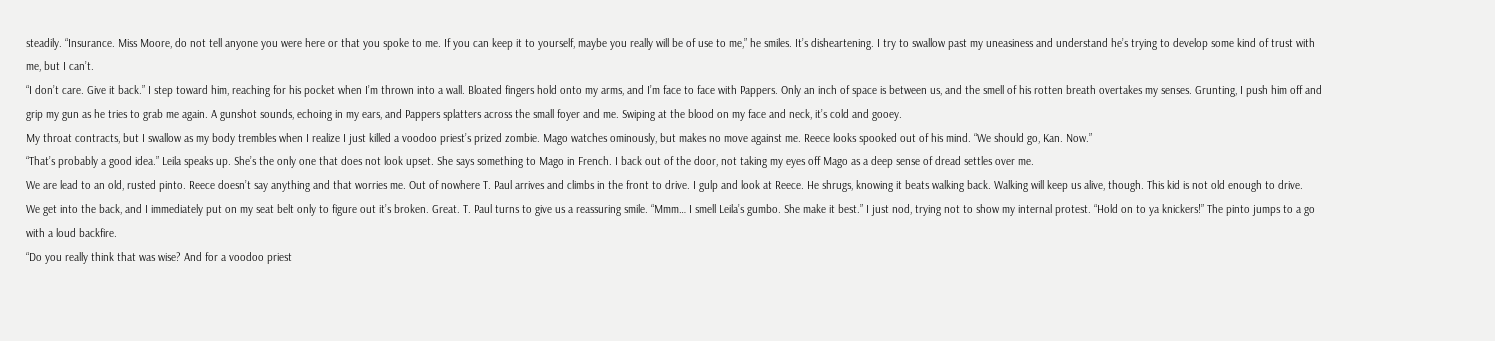steadily. “Insurance. Miss Moore, do not tell anyone you were here or that you spoke to me. If you can keep it to yourself, maybe you really will be of use to me,” he smiles. It’s disheartening. I try to swallow past my uneasiness and understand he’s trying to develop some kind of trust with me, but I can’t.
“I don’t care. Give it back.” I step toward him, reaching for his pocket when I’m thrown into a wall. Bloated fingers hold onto my arms, and I’m face to face with Pappers. Only an inch of space is between us, and the smell of his rotten breath overtakes my senses. Grunting, I push him off and grip my gun as he tries to grab me again. A gunshot sounds, echoing in my ears, and Pappers splatters across the small foyer and me. Swiping at the blood on my face and neck, it’s cold and gooey.
My throat contracts, but I swallow as my body trembles when I realize I just killed a voodoo priest’s prized zombie. Mago watches ominously, but makes no move against me. Reece looks spooked out of his mind. “We should go, Kan. Now.”
“That’s probably a good idea.” Leila speaks up. She’s the only one that does not look upset. She says something to Mago in French. I back out of the door, not taking my eyes off Mago as a deep sense of dread settles over me.
We are lead to an old, rusted pinto. Reece doesn’t say anything and that worries me. Out of nowhere T. Paul arrives and climbs in the front to drive. I gulp and look at Reece. He shrugs, knowing it beats walking back. Walking will keep us alive, though. This kid is not old enough to drive.
We get into the back, and I immediately put on my seat belt only to figure out it’s broken. Great. T. Paul turns to give us a reassuring smile. “Mmm… I smell Leila’s gumbo. She make it best.” I just nod, trying not to show my internal protest. “Hold on to ya knickers!” The pinto jumps to a go with a loud backfire.
“Do you really think that was wise? And for a voodoo priest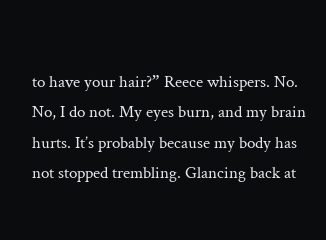to have your hair?” Reece whispers. No. No, I do not. My eyes burn, and my brain hurts. It’s probably because my body has not stopped trembling. Glancing back at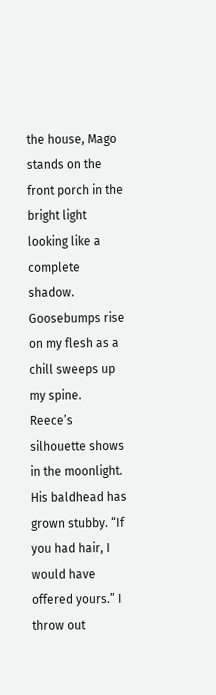the house, Mago stands on the front porch in the bright light looking like a complete shadow. Goosebumps rise on my flesh as a chill sweeps up my spine.
Reece’s silhouette shows in the moonlight. His baldhead has grown stubby. “If you had hair, I would have offered yours.” I throw out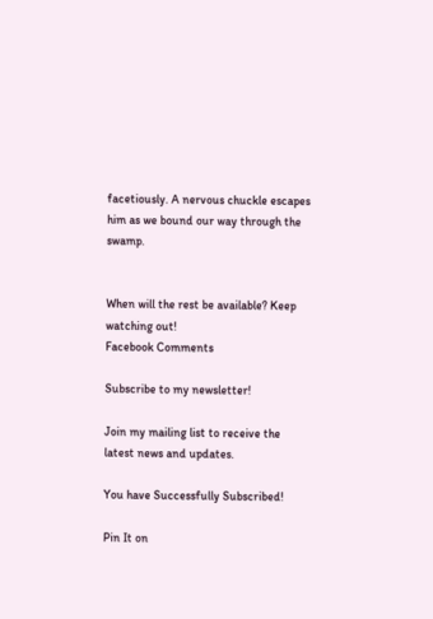facetiously. A nervous chuckle escapes him as we bound our way through the swamp.


When will the rest be available? Keep watching out!
Facebook Comments

Subscribe to my newsletter!

Join my mailing list to receive the latest news and updates.

You have Successfully Subscribed!

Pin It on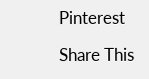Pinterest

Share This